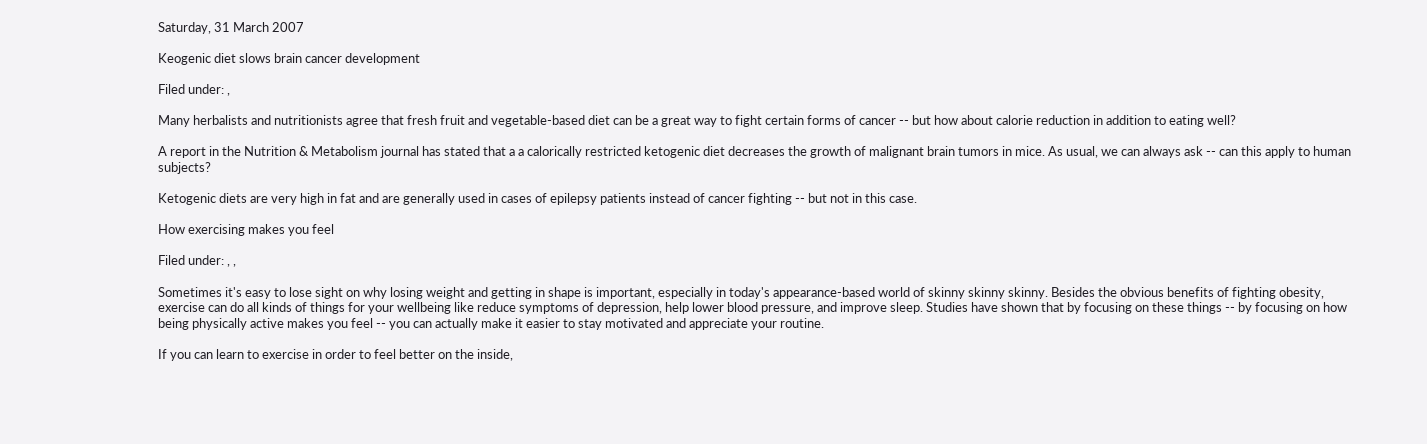Saturday, 31 March 2007

Keogenic diet slows brain cancer development

Filed under: ,

Many herbalists and nutritionists agree that fresh fruit and vegetable-based diet can be a great way to fight certain forms of cancer -- but how about calorie reduction in addition to eating well?

A report in the Nutrition & Metabolism journal has stated that a a calorically restricted ketogenic diet decreases the growth of malignant brain tumors in mice. As usual, we can always ask -- can this apply to human subjects?

Ketogenic diets are very high in fat and are generally used in cases of epilepsy patients instead of cancer fighting -- but not in this case.

How exercising makes you feel

Filed under: , ,

Sometimes it's easy to lose sight on why losing weight and getting in shape is important, especially in today's appearance-based world of skinny skinny skinny. Besides the obvious benefits of fighting obesity, exercise can do all kinds of things for your wellbeing like reduce symptoms of depression, help lower blood pressure, and improve sleep. Studies have shown that by focusing on these things -- by focusing on how being physically active makes you feel -- you can actually make it easier to stay motivated and appreciate your routine.

If you can learn to exercise in order to feel better on the inside,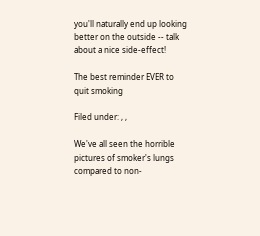you'll naturally end up looking better on the outside -- talk about a nice side-effect!

The best reminder EVER to quit smoking

Filed under: , ,

We've all seen the horrible pictures of smoker's lungs compared to non-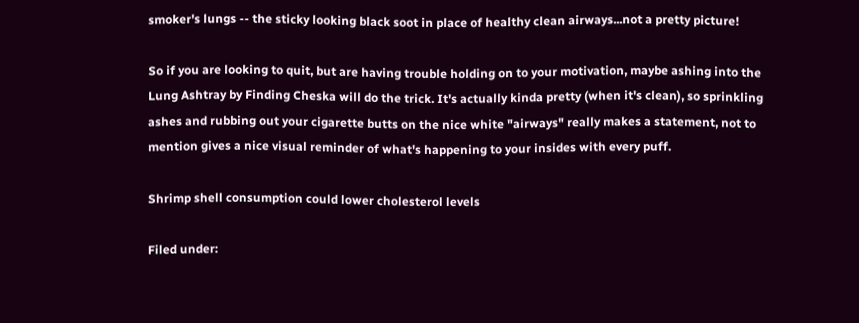smoker's lungs -- the sticky looking black soot in place of healthy clean airways...not a pretty picture!

So if you are looking to quit, but are having trouble holding on to your motivation, maybe ashing into the Lung Ashtray by Finding Cheska will do the trick. It's actually kinda pretty (when it's clean), so sprinkling ashes and rubbing out your cigarette butts on the nice white "airways" really makes a statement, not to mention gives a nice visual reminder of what's happening to your insides with every puff.

Shrimp shell consumption could lower cholesterol levels

Filed under: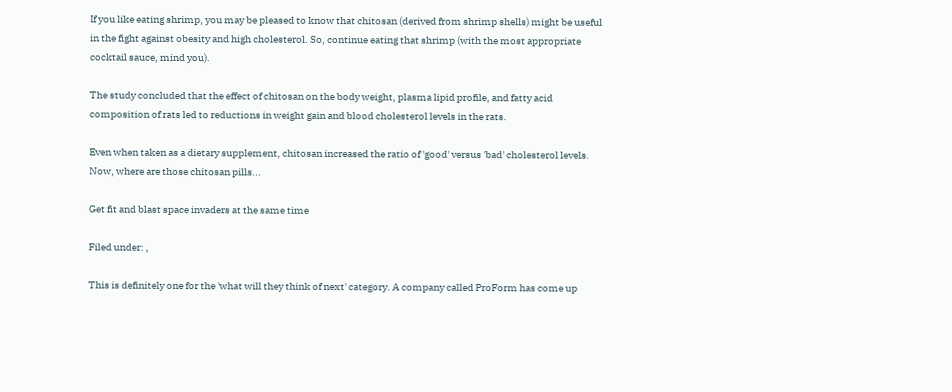If you like eating shrimp, you may be pleased to know that chitosan (derived from shrimp shells) might be useful in the fight against obesity and high cholesterol. So, continue eating that shrimp (with the most appropriate cocktail sauce, mind you).

The study concluded that the effect of chitosan on the body weight, plasma lipid profile, and fatty acid composition of rats led to reductions in weight gain and blood cholesterol levels in the rats.

Even when taken as a dietary supplement, chitosan increased the ratio of 'good' versus 'bad' cholesterol levels. Now, where are those chitosan pills...

Get fit and blast space invaders at the same time

Filed under: ,

This is definitely one for the 'what will they think of next' category. A company called ProForm has come up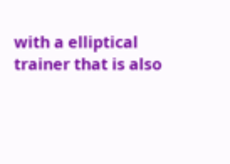with a elliptical trainer that is also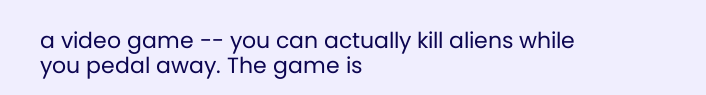a video game -- you can actually kill aliens while you pedal away. The game is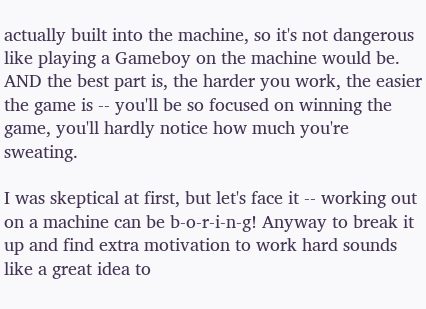actually built into the machine, so it's not dangerous like playing a Gameboy on the machine would be. AND the best part is, the harder you work, the easier the game is -- you'll be so focused on winning the game, you'll hardly notice how much you're sweating.

I was skeptical at first, but let's face it -- working out on a machine can be b-o-r-i-n-g! Anyway to break it up and find extra motivation to work hard sounds like a great idea to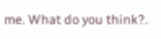me. What do you think?.